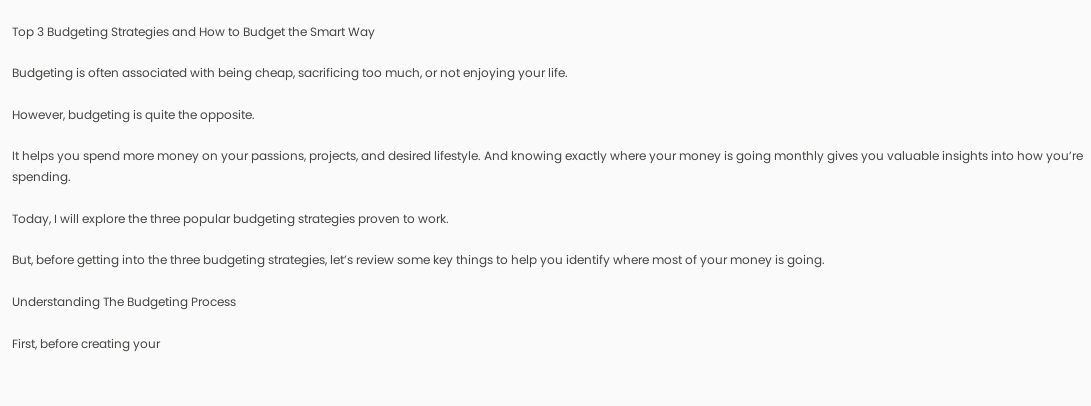Top 3 Budgeting Strategies and How to Budget the Smart Way

Budgeting is often associated with being cheap, sacrificing too much, or not enjoying your life.

However, budgeting is quite the opposite.

It helps you spend more money on your passions, projects, and desired lifestyle. And knowing exactly where your money is going monthly gives you valuable insights into how you’re spending.

Today, I will explore the three popular budgeting strategies proven to work.

But, before getting into the three budgeting strategies, let’s review some key things to help you identify where most of your money is going.

Understanding The Budgeting Process

First, before creating your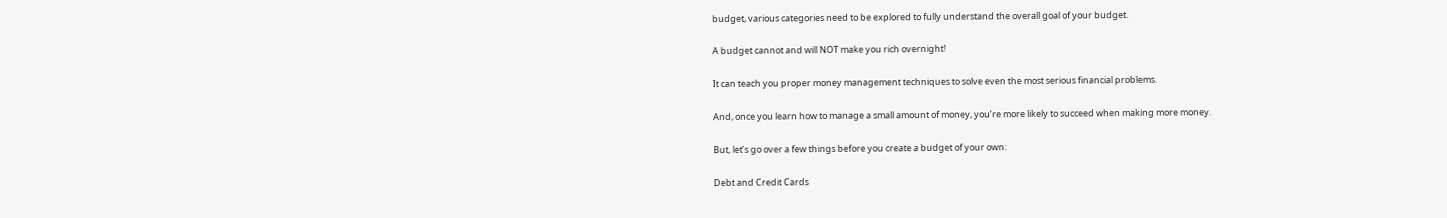budget, various categories need to be explored to fully understand the overall goal of your budget.

A budget cannot and will NOT make you rich overnight!

It can teach you proper money management techniques to solve even the most serious financial problems.

And, once you learn how to manage a small amount of money, you’re more likely to succeed when making more money.

But, let’s go over a few things before you create a budget of your own:

Debt and Credit Cards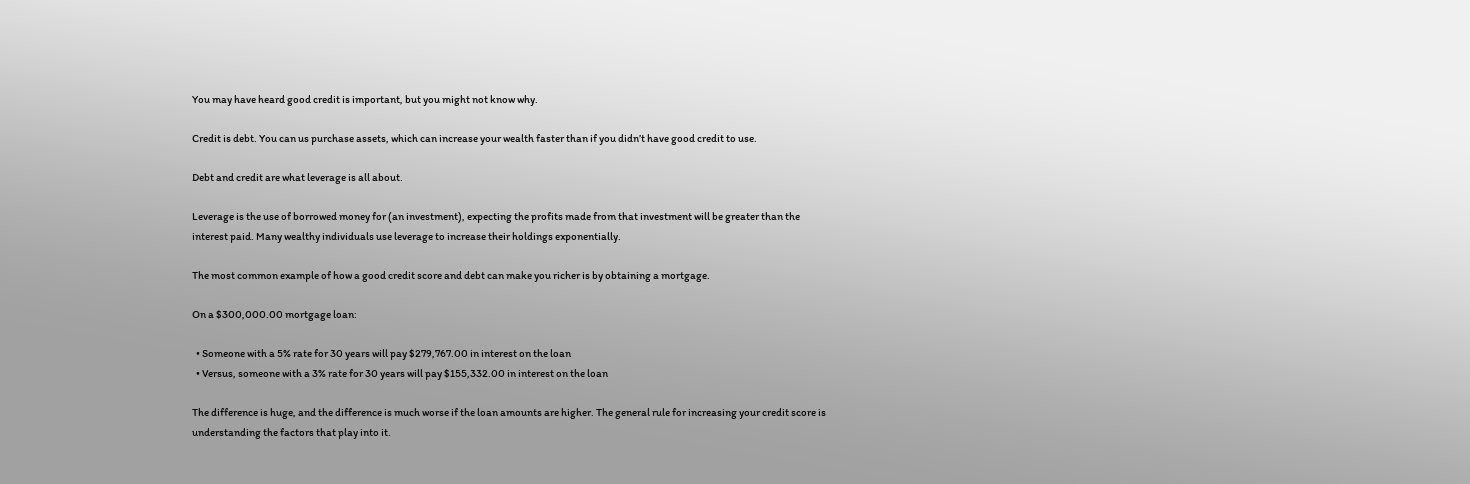You may have heard good credit is important, but you might not know why.

Credit is debt. You can us purchase assets, which can increase your wealth faster than if you didn’t have good credit to use.

Debt and credit are what leverage is all about.

Leverage is the use of borrowed money for (an investment), expecting the profits made from that investment will be greater than the interest paid. Many wealthy individuals use leverage to increase their holdings exponentially.

The most common example of how a good credit score and debt can make you richer is by obtaining a mortgage.

On a $300,000.00 mortgage loan:

  • Someone with a 5% rate for 30 years will pay $279,767.00 in interest on the loan
  • Versus, someone with a 3% rate for 30 years will pay $155,332.00 in interest on the loan

The difference is huge, and the difference is much worse if the loan amounts are higher. The general rule for increasing your credit score is understanding the factors that play into it.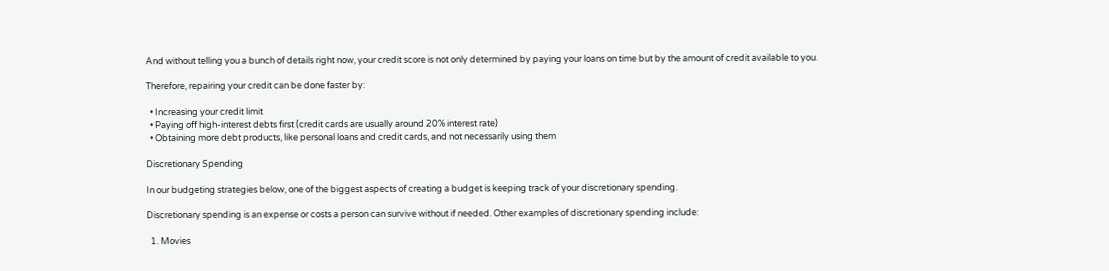And without telling you a bunch of details right now, your credit score is not only determined by paying your loans on time but by the amount of credit available to you.

Therefore, repairing your credit can be done faster by:

  • Increasing your credit limit
  • Paying off high-interest debts first (credit cards are usually around 20% interest rate)
  • Obtaining more debt products, like personal loans and credit cards, and not necessarily using them

Discretionary Spending

In our budgeting strategies below, one of the biggest aspects of creating a budget is keeping track of your discretionary spending.

Discretionary spending is an expense or costs a person can survive without if needed. Other examples of discretionary spending include:

  1. Movies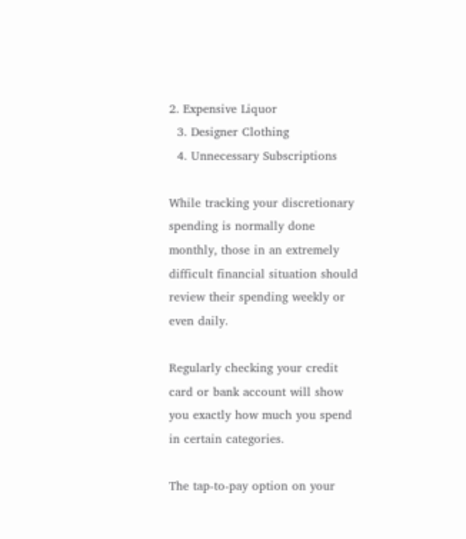2. Expensive Liquor
  3. Designer Clothing
  4. Unnecessary Subscriptions

While tracking your discretionary spending is normally done monthly, those in an extremely difficult financial situation should review their spending weekly or even daily.

Regularly checking your credit card or bank account will show you exactly how much you spend in certain categories.

The tap-to-pay option on your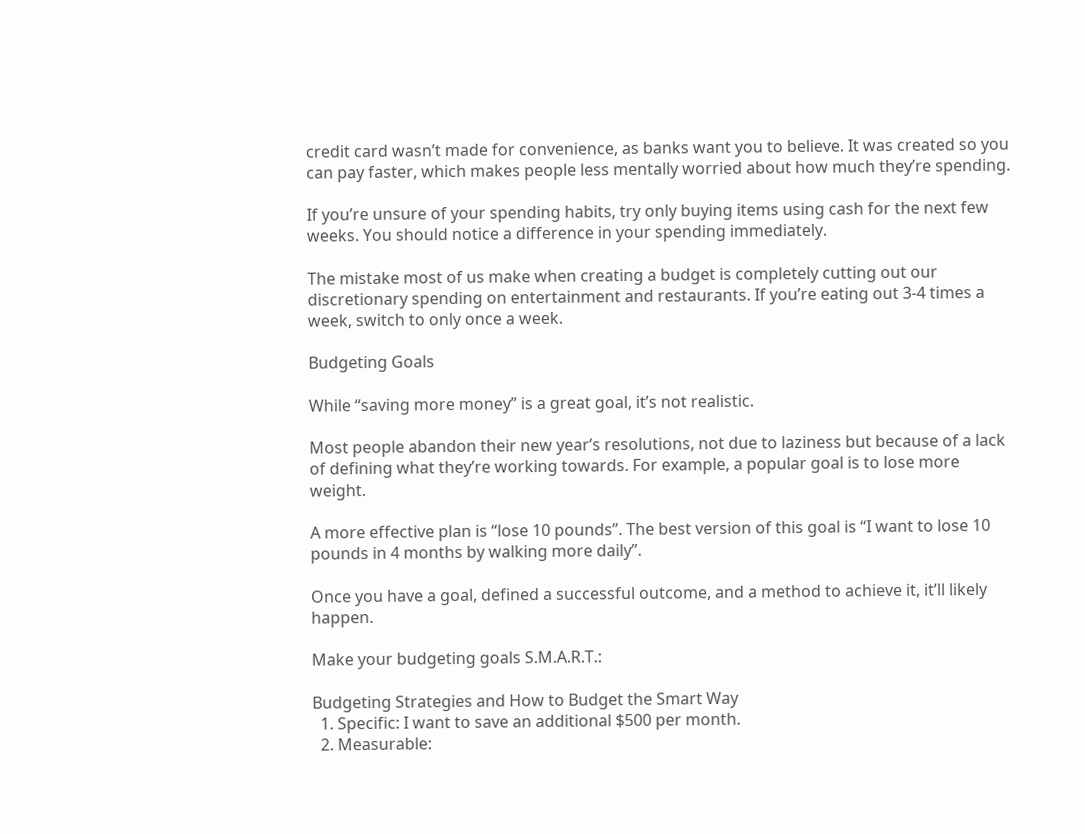credit card wasn’t made for convenience, as banks want you to believe. It was created so you can pay faster, which makes people less mentally worried about how much they’re spending.

If you’re unsure of your spending habits, try only buying items using cash for the next few weeks. You should notice a difference in your spending immediately.

The mistake most of us make when creating a budget is completely cutting out our discretionary spending on entertainment and restaurants. If you’re eating out 3-4 times a week, switch to only once a week.

Budgeting Goals

While “saving more money” is a great goal, it’s not realistic.

Most people abandon their new year’s resolutions, not due to laziness but because of a lack of defining what they’re working towards. For example, a popular goal is to lose more weight.

A more effective plan is “lose 10 pounds”. The best version of this goal is “I want to lose 10 pounds in 4 months by walking more daily”.

Once you have a goal, defined a successful outcome, and a method to achieve it, it’ll likely happen.

Make your budgeting goals S.M.A.R.T.:

Budgeting Strategies and How to Budget the Smart Way
  1. Specific: I want to save an additional $500 per month.
  2. Measurable: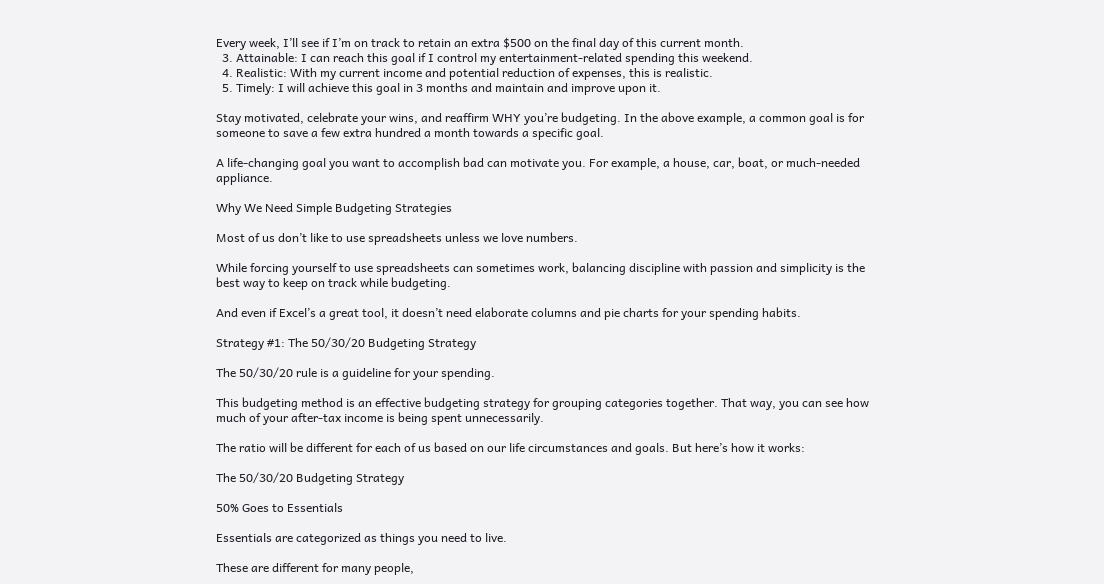Every week, I’ll see if I’m on track to retain an extra $500 on the final day of this current month.
  3. Attainable: I can reach this goal if I control my entertainment-related spending this weekend.
  4. Realistic: With my current income and potential reduction of expenses, this is realistic.
  5. Timely: I will achieve this goal in 3 months and maintain and improve upon it.

Stay motivated, celebrate your wins, and reaffirm WHY you’re budgeting. In the above example, a common goal is for someone to save a few extra hundred a month towards a specific goal.

A life-changing goal you want to accomplish bad can motivate you. For example, a house, car, boat, or much-needed appliance.

Why We Need Simple Budgeting Strategies

Most of us don’t like to use spreadsheets unless we love numbers.

While forcing yourself to use spreadsheets can sometimes work, balancing discipline with passion and simplicity is the best way to keep on track while budgeting.

And even if Excel’s a great tool, it doesn’t need elaborate columns and pie charts for your spending habits.

Strategy #1: The 50/30/20 Budgeting Strategy

The 50/30/20 rule is a guideline for your spending.

This budgeting method is an effective budgeting strategy for grouping categories together. That way, you can see how much of your after-tax income is being spent unnecessarily.

The ratio will be different for each of us based on our life circumstances and goals. But here’s how it works:

The 50/30/20 Budgeting Strategy

50% Goes to Essentials

Essentials are categorized as things you need to live.

These are different for many people,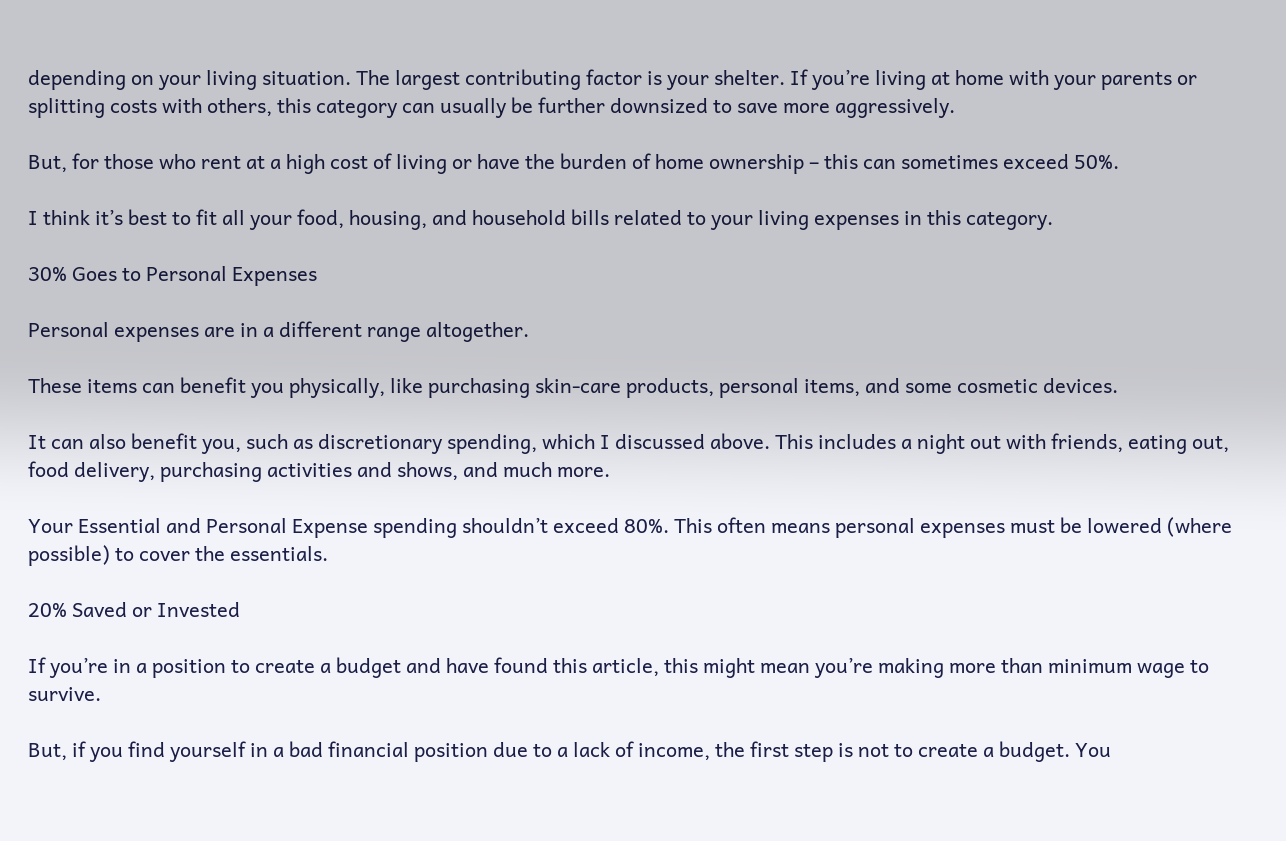depending on your living situation. The largest contributing factor is your shelter. If you’re living at home with your parents or splitting costs with others, this category can usually be further downsized to save more aggressively.

But, for those who rent at a high cost of living or have the burden of home ownership – this can sometimes exceed 50%.

I think it’s best to fit all your food, housing, and household bills related to your living expenses in this category.

30% Goes to Personal Expenses

Personal expenses are in a different range altogether.

These items can benefit you physically, like purchasing skin-care products, personal items, and some cosmetic devices.

It can also benefit you, such as discretionary spending, which I discussed above. This includes a night out with friends, eating out, food delivery, purchasing activities and shows, and much more.

Your Essential and Personal Expense spending shouldn’t exceed 80%. This often means personal expenses must be lowered (where possible) to cover the essentials.

20% Saved or Invested

If you’re in a position to create a budget and have found this article, this might mean you’re making more than minimum wage to survive.

But, if you find yourself in a bad financial position due to a lack of income, the first step is not to create a budget. You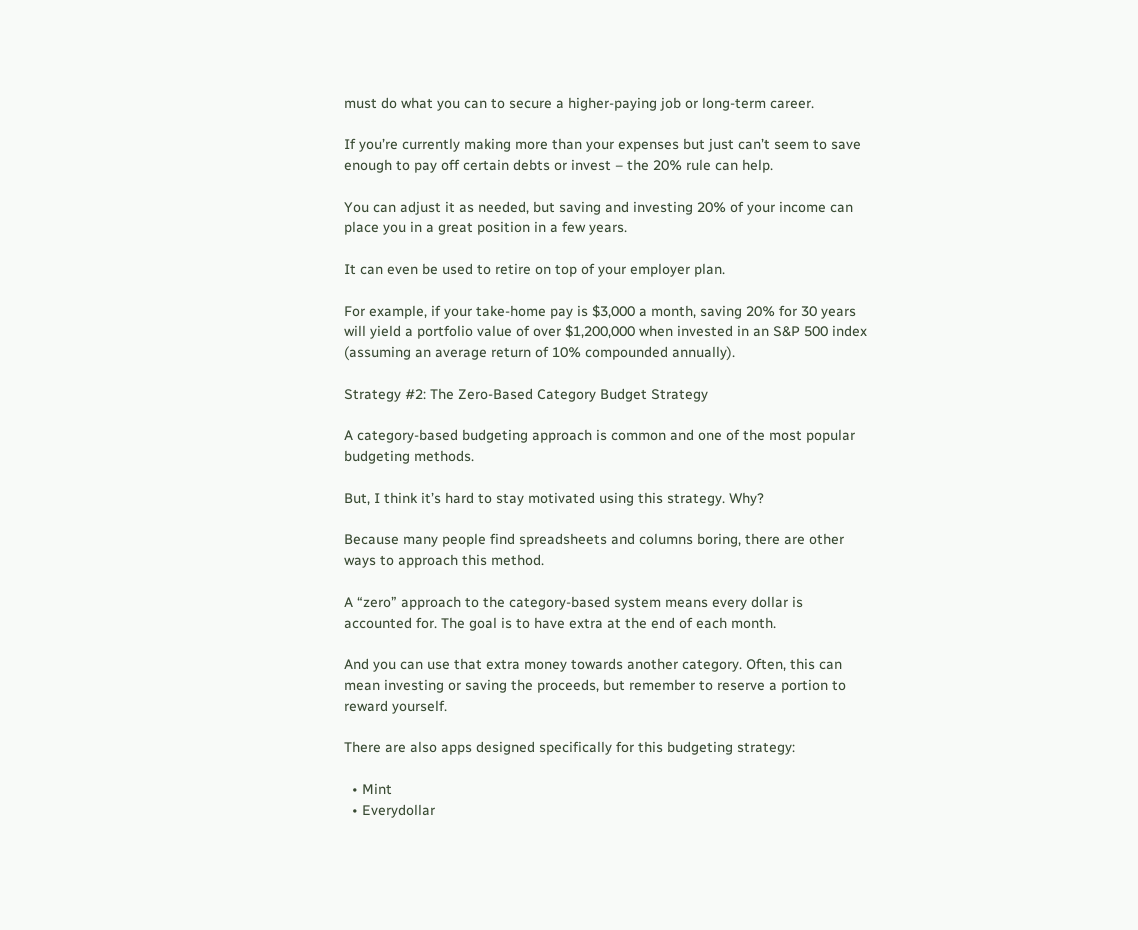must do what you can to secure a higher-paying job or long-term career.

If you’re currently making more than your expenses but just can’t seem to save enough to pay off certain debts or invest – the 20% rule can help.

You can adjust it as needed, but saving and investing 20% of your income can place you in a great position in a few years.

It can even be used to retire on top of your employer plan.

For example, if your take-home pay is $3,000 a month, saving 20% for 30 years will yield a portfolio value of over $1,200,000 when invested in an S&P 500 index (assuming an average return of 10% compounded annually).

Strategy #2: The Zero-Based Category Budget Strategy

A category-based budgeting approach is common and one of the most popular budgeting methods.

But, I think it’s hard to stay motivated using this strategy. Why?

Because many people find spreadsheets and columns boring, there are other ways to approach this method.

A “zero” approach to the category-based system means every dollar is accounted for. The goal is to have extra at the end of each month.

And you can use that extra money towards another category. Often, this can mean investing or saving the proceeds, but remember to reserve a portion to reward yourself.

There are also apps designed specifically for this budgeting strategy:

  • Mint
  • Everydollar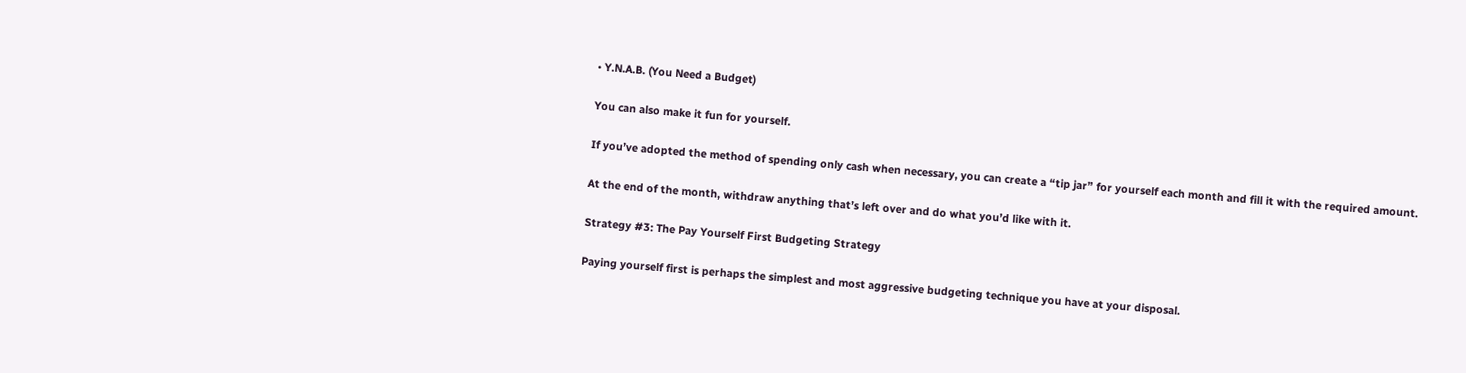• Y.N.A.B. (You Need a Budget)

You can also make it fun for yourself.

If you’ve adopted the method of spending only cash when necessary, you can create a “tip jar” for yourself each month and fill it with the required amount.

At the end of the month, withdraw anything that’s left over and do what you’d like with it.

Strategy #3: The Pay Yourself First Budgeting Strategy

Paying yourself first is perhaps the simplest and most aggressive budgeting technique you have at your disposal.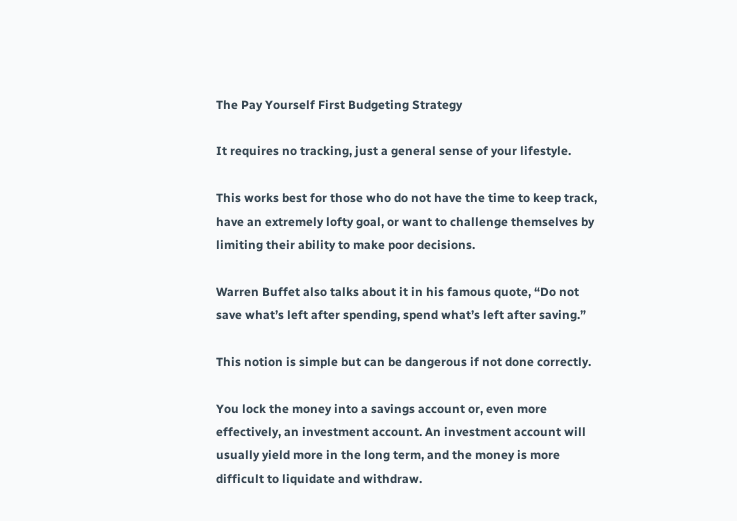The Pay Yourself First Budgeting Strategy

It requires no tracking, just a general sense of your lifestyle.

This works best for those who do not have the time to keep track, have an extremely lofty goal, or want to challenge themselves by limiting their ability to make poor decisions.

Warren Buffet also talks about it in his famous quote, “Do not save what’s left after spending, spend what’s left after saving.”

This notion is simple but can be dangerous if not done correctly.

You lock the money into a savings account or, even more effectively, an investment account. An investment account will usually yield more in the long term, and the money is more difficult to liquidate and withdraw.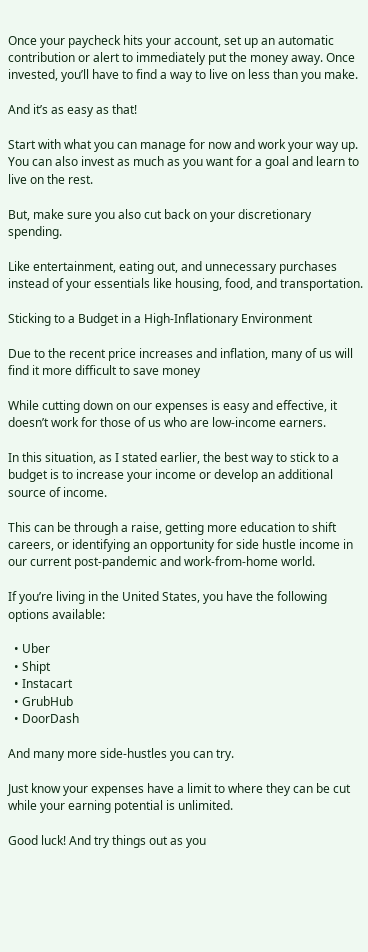Once your paycheck hits your account, set up an automatic contribution or alert to immediately put the money away. Once invested, you’ll have to find a way to live on less than you make.

And it’s as easy as that!

Start with what you can manage for now and work your way up. You can also invest as much as you want for a goal and learn to live on the rest.

But, make sure you also cut back on your discretionary spending.

Like entertainment, eating out, and unnecessary purchases instead of your essentials like housing, food, and transportation.

Sticking to a Budget in a High-Inflationary Environment

Due to the recent price increases and inflation, many of us will find it more difficult to save money

While cutting down on our expenses is easy and effective, it doesn’t work for those of us who are low-income earners.

In this situation, as I stated earlier, the best way to stick to a budget is to increase your income or develop an additional source of income.

This can be through a raise, getting more education to shift careers, or identifying an opportunity for side hustle income in our current post-pandemic and work-from-home world.

If you’re living in the United States, you have the following options available:

  • Uber
  • Shipt
  • Instacart
  • GrubHub
  • DoorDash

And many more side-hustles you can try.

Just know your expenses have a limit to where they can be cut while your earning potential is unlimited.

Good luck! And try things out as you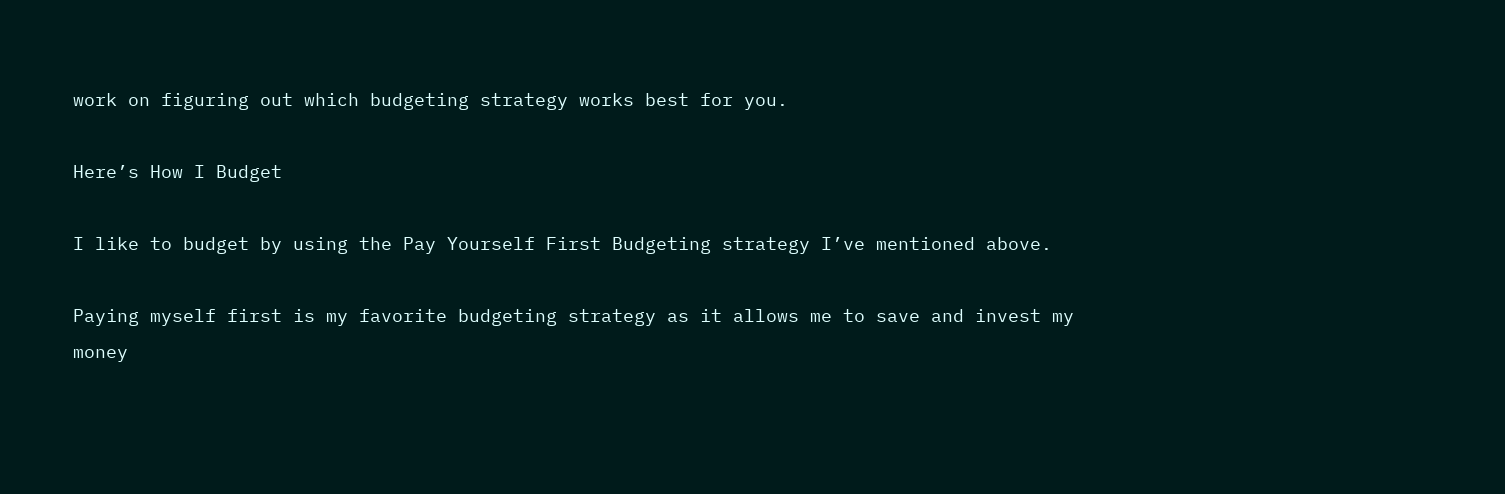work on figuring out which budgeting strategy works best for you.

Here’s How I Budget

I like to budget by using the Pay Yourself First Budgeting strategy I’ve mentioned above.

Paying myself first is my favorite budgeting strategy as it allows me to save and invest my money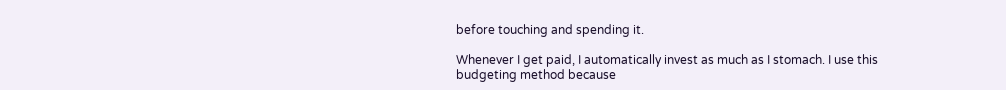before touching and spending it.

Whenever I get paid, I automatically invest as much as I stomach. I use this budgeting method because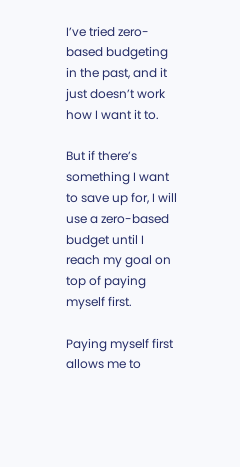I’ve tried zero-based budgeting in the past, and it just doesn’t work how I want it to.

But if there’s something I want to save up for, I will use a zero-based budget until I reach my goal on top of paying myself first.

Paying myself first allows me to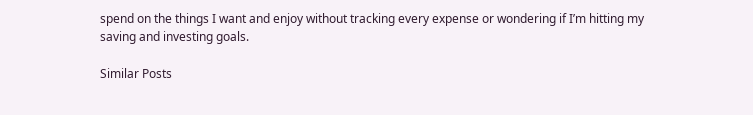spend on the things I want and enjoy without tracking every expense or wondering if I’m hitting my saving and investing goals.

Similar Posts